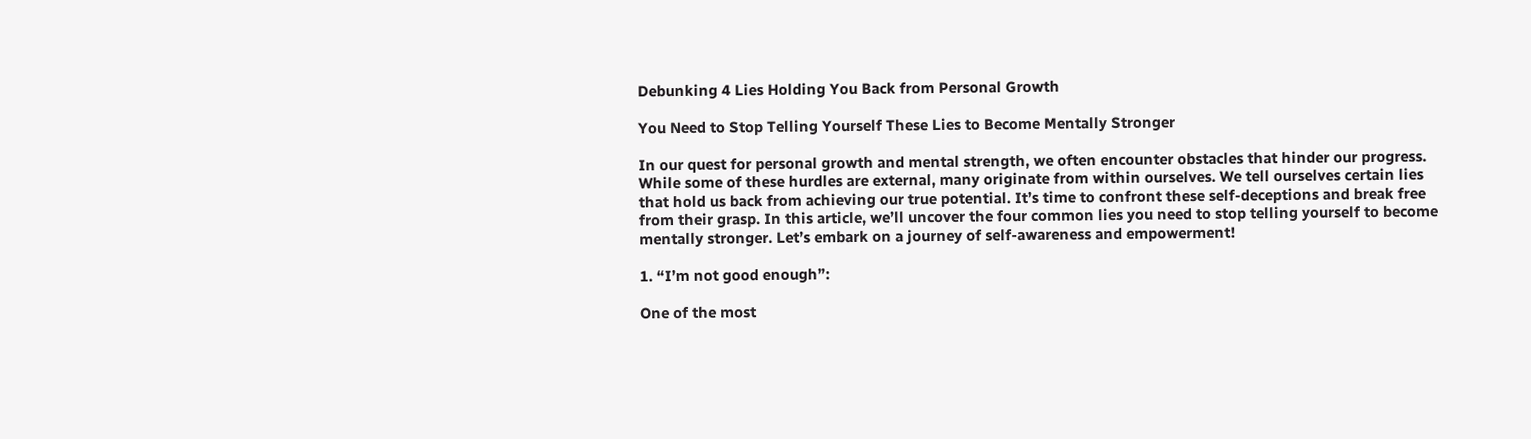Debunking 4 Lies Holding You Back from Personal Growth

You Need to Stop Telling Yourself These Lies to Become Mentally Stronger

In our quest for personal growth and mental strength, we often encounter obstacles that hinder our progress. While some of these hurdles are external, many originate from within ourselves. We tell ourselves certain lies that hold us back from achieving our true potential. It’s time to confront these self-deceptions and break free from their grasp. In this article, we’ll uncover the four common lies you need to stop telling yourself to become mentally stronger. Let’s embark on a journey of self-awareness and empowerment!

1. “I’m not good enough”:

One of the most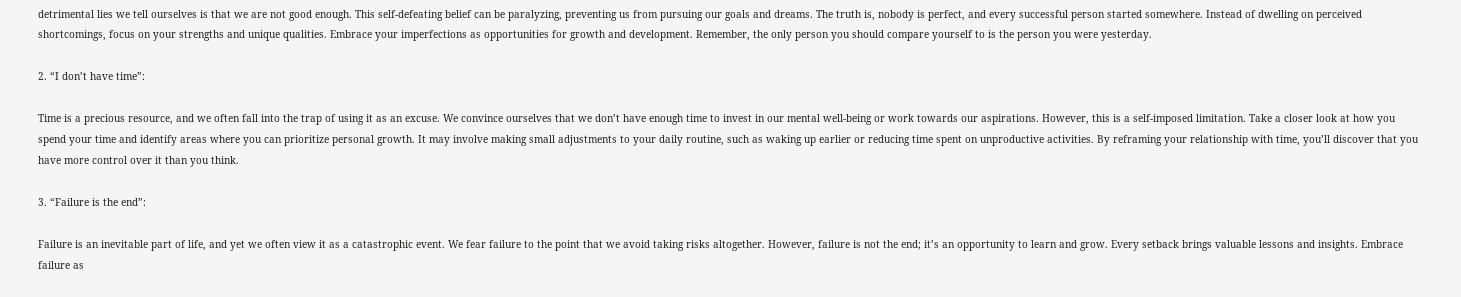detrimental lies we tell ourselves is that we are not good enough. This self-defeating belief can be paralyzing, preventing us from pursuing our goals and dreams. The truth is, nobody is perfect, and every successful person started somewhere. Instead of dwelling on perceived shortcomings, focus on your strengths and unique qualities. Embrace your imperfections as opportunities for growth and development. Remember, the only person you should compare yourself to is the person you were yesterday.

2. “I don’t have time”:

Time is a precious resource, and we often fall into the trap of using it as an excuse. We convince ourselves that we don’t have enough time to invest in our mental well-being or work towards our aspirations. However, this is a self-imposed limitation. Take a closer look at how you spend your time and identify areas where you can prioritize personal growth. It may involve making small adjustments to your daily routine, such as waking up earlier or reducing time spent on unproductive activities. By reframing your relationship with time, you’ll discover that you have more control over it than you think.

3. “Failure is the end”:

Failure is an inevitable part of life, and yet we often view it as a catastrophic event. We fear failure to the point that we avoid taking risks altogether. However, failure is not the end; it’s an opportunity to learn and grow. Every setback brings valuable lessons and insights. Embrace failure as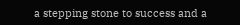a stepping stone to success and a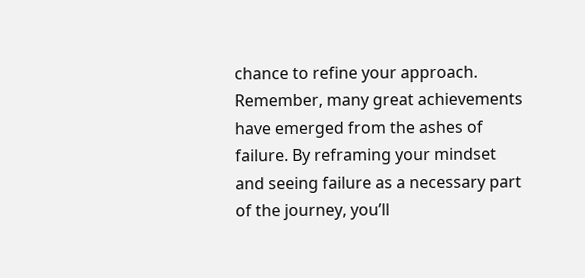chance to refine your approach. Remember, many great achievements have emerged from the ashes of failure. By reframing your mindset and seeing failure as a necessary part of the journey, you’ll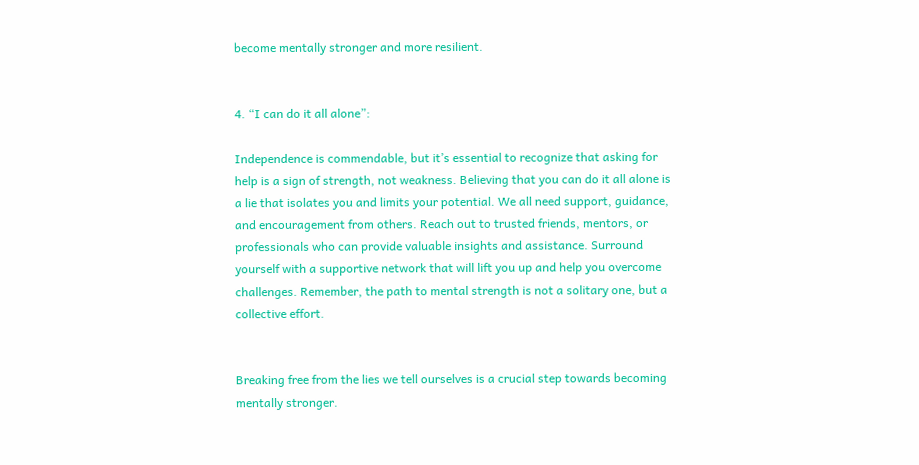become mentally stronger and more resilient.


4. “I can do it all alone”:

Independence is commendable, but it’s essential to recognize that asking for help is a sign of strength, not weakness. Believing that you can do it all alone is a lie that isolates you and limits your potential. We all need support, guidance, and encouragement from others. Reach out to trusted friends, mentors, or professionals who can provide valuable insights and assistance. Surround yourself with a supportive network that will lift you up and help you overcome challenges. Remember, the path to mental strength is not a solitary one, but a collective effort.


Breaking free from the lies we tell ourselves is a crucial step towards becoming mentally stronger.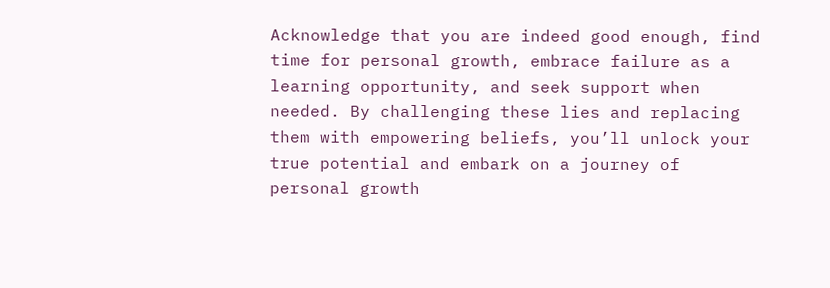Acknowledge that you are indeed good enough, find time for personal growth, embrace failure as a learning opportunity, and seek support when needed. By challenging these lies and replacing them with empowering beliefs, you’ll unlock your true potential and embark on a journey of personal growth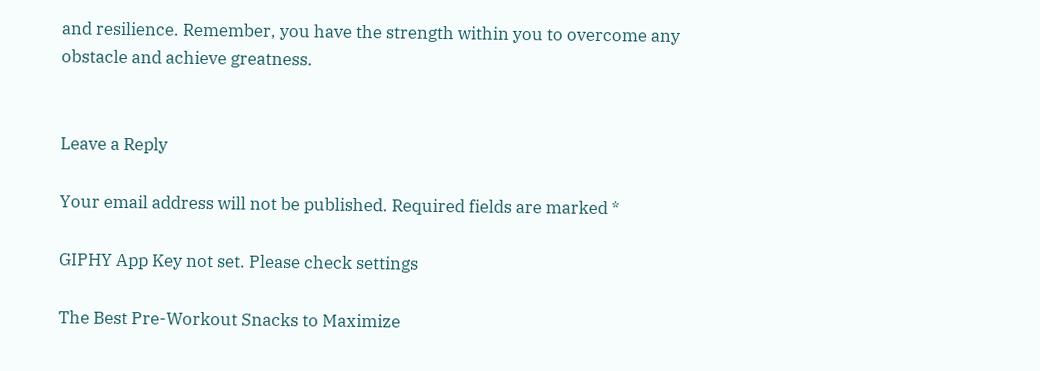and resilience. Remember, you have the strength within you to overcome any obstacle and achieve greatness.


Leave a Reply

Your email address will not be published. Required fields are marked *

GIPHY App Key not set. Please check settings

The Best Pre-Workout Snacks to Maximize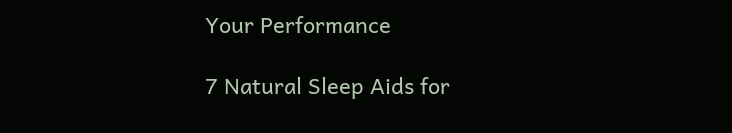Your Performance

7 Natural Sleep Aids for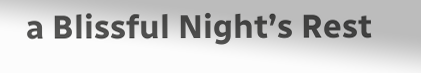a Blissful Night’s Rest